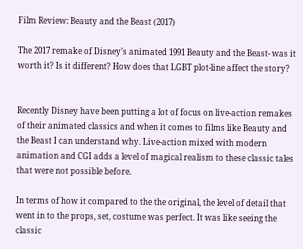Film Review: Beauty and the Beast (2017)

The 2017 remake of Disney’s animated 1991 Beauty and the Beast- was it worth it? Is it different? How does that LGBT plot-line affect the story?


Recently Disney have been putting a lot of focus on live-action remakes of their animated classics and when it comes to films like Beauty and the Beast I can understand why. Live-action mixed with modern animation and CGI adds a level of magical realism to these classic tales that were not possible before.

In terms of how it compared to the the original, the level of detail that went in to the props, set, costume was perfect. It was like seeing the classic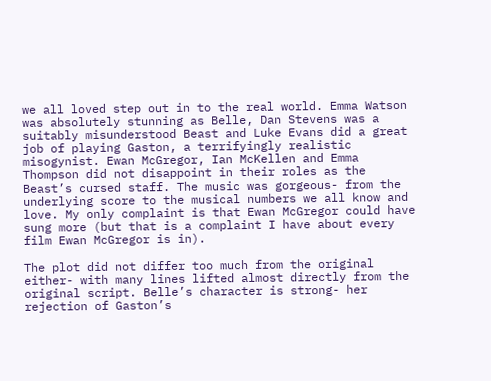we all loved step out in to the real world. Emma Watson was absolutely stunning as Belle, Dan Stevens was a suitably misunderstood Beast and Luke Evans did a great job of playing Gaston, a terrifyingly realistic misogynist. Ewan McGregor, Ian McKellen and Emma Thompson did not disappoint in their roles as the Beast’s cursed staff. The music was gorgeous- from the underlying score to the musical numbers we all know and love. My only complaint is that Ewan McGregor could have sung more (but that is a complaint I have about every film Ewan McGregor is in).

The plot did not differ too much from the original either- with many lines lifted almost directly from the original script. Belle’s character is strong- her rejection of Gaston’s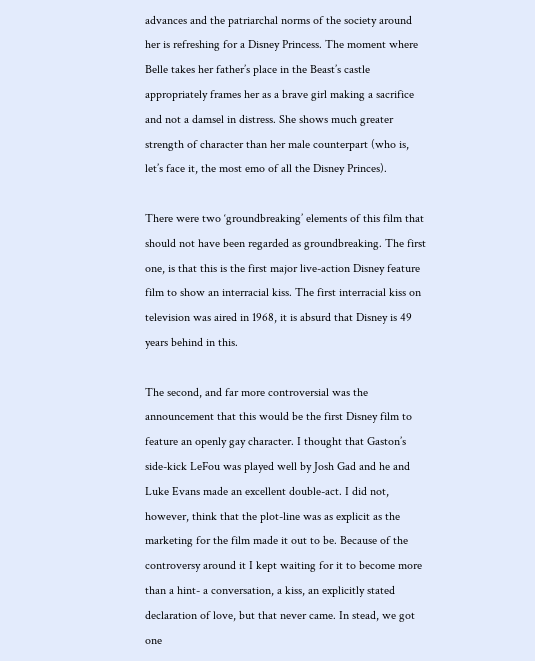advances and the patriarchal norms of the society around her is refreshing for a Disney Princess. The moment where Belle takes her father’s place in the Beast’s castle appropriately frames her as a brave girl making a sacrifice and not a damsel in distress. She shows much greater strength of character than her male counterpart (who is, let’s face it, the most emo of all the Disney Princes).

There were two ‘groundbreaking’ elements of this film that should not have been regarded as groundbreaking. The first one, is that this is the first major live-action Disney feature film to show an interracial kiss. The first interracial kiss on television was aired in 1968, it is absurd that Disney is 49 years behind in this.

The second, and far more controversial was the announcement that this would be the first Disney film to feature an openly gay character. I thought that Gaston’s side-kick LeFou was played well by Josh Gad and he and Luke Evans made an excellent double-act. I did not, however, think that the plot-line was as explicit as the marketing for the film made it out to be. Because of the controversy around it I kept waiting for it to become more than a hint- a conversation, a kiss, an explicitly stated declaration of love, but that never came. In stead, we got one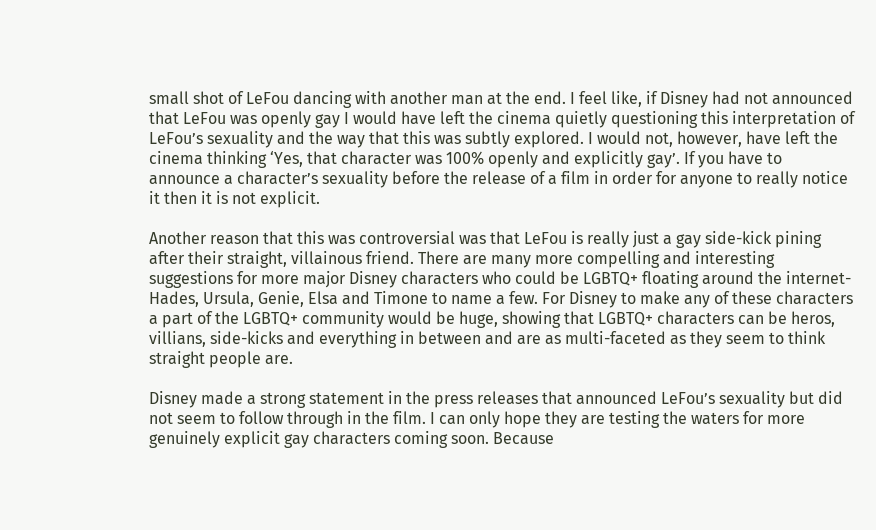small shot of LeFou dancing with another man at the end. I feel like, if Disney had not announced that LeFou was openly gay I would have left the cinema quietly questioning this interpretation of LeFou’s sexuality and the way that this was subtly explored. I would not, however, have left the cinema thinking ‘Yes, that character was 100% openly and explicitly gay’. If you have to announce a character’s sexuality before the release of a film in order for anyone to really notice it then it is not explicit.

Another reason that this was controversial was that LeFou is really just a gay side-kick pining after their straight, villainous friend. There are many more compelling and interesting suggestions for more major Disney characters who could be LGBTQ+ floating around the internet- Hades, Ursula, Genie, Elsa and Timone to name a few. For Disney to make any of these characters a part of the LGBTQ+ community would be huge, showing that LGBTQ+ characters can be heros, villians, side-kicks and everything in between and are as multi-faceted as they seem to think straight people are.

Disney made a strong statement in the press releases that announced LeFou’s sexuality but did not seem to follow through in the film. I can only hope they are testing the waters for more genuinely explicit gay characters coming soon. Because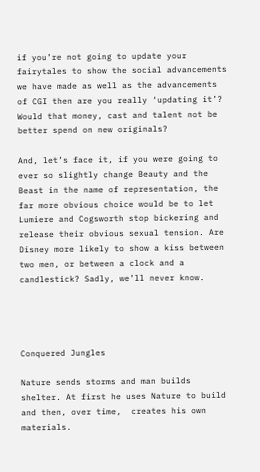if you’re not going to update your fairytales to show the social advancements we have made as well as the advancements of CGI then are you really ‘updating it’? Would that money, cast and talent not be better spend on new originals?

And, let’s face it, if you were going to ever so slightly change Beauty and the Beast in the name of representation, the far more obvious choice would be to let Lumiere and Cogsworth stop bickering and release their obvious sexual tension. Are Disney more likely to show a kiss between two men, or between a clock and a candlestick? Sadly, we’ll never know.




Conquered Jungles

Nature sends storms and man builds shelter. At first he uses Nature to build and then, over time,  creates his own materials.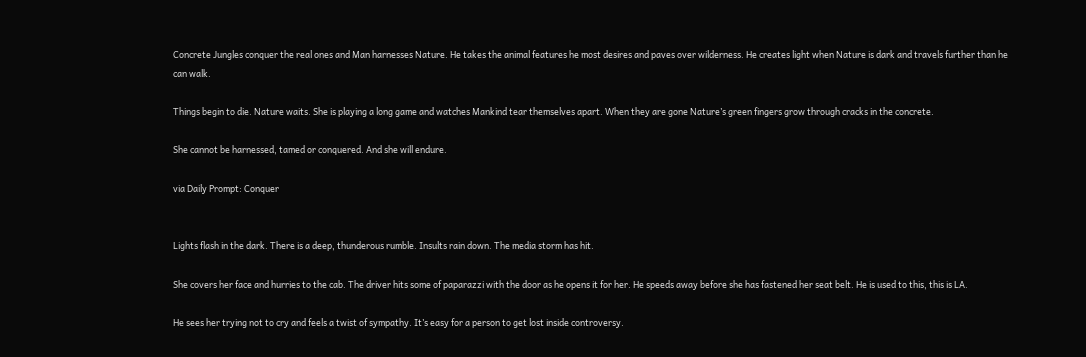Concrete Jungles conquer the real ones and Man harnesses Nature. He takes the animal features he most desires and paves over wilderness. He creates light when Nature is dark and travels further than he can walk.

Things begin to die. Nature waits. She is playing a long game and watches Mankind tear themselves apart. When they are gone Nature’s green fingers grow through cracks in the concrete.

She cannot be harnessed, tamed or conquered. And she will endure.

via Daily Prompt: Conquer


Lights flash in the dark. There is a deep, thunderous rumble. Insults rain down. The media storm has hit.

She covers her face and hurries to the cab. The driver hits some of paparazzi with the door as he opens it for her. He speeds away before she has fastened her seat belt. He is used to this, this is LA.

He sees her trying not to cry and feels a twist of sympathy. It’s easy for a person to get lost inside controversy.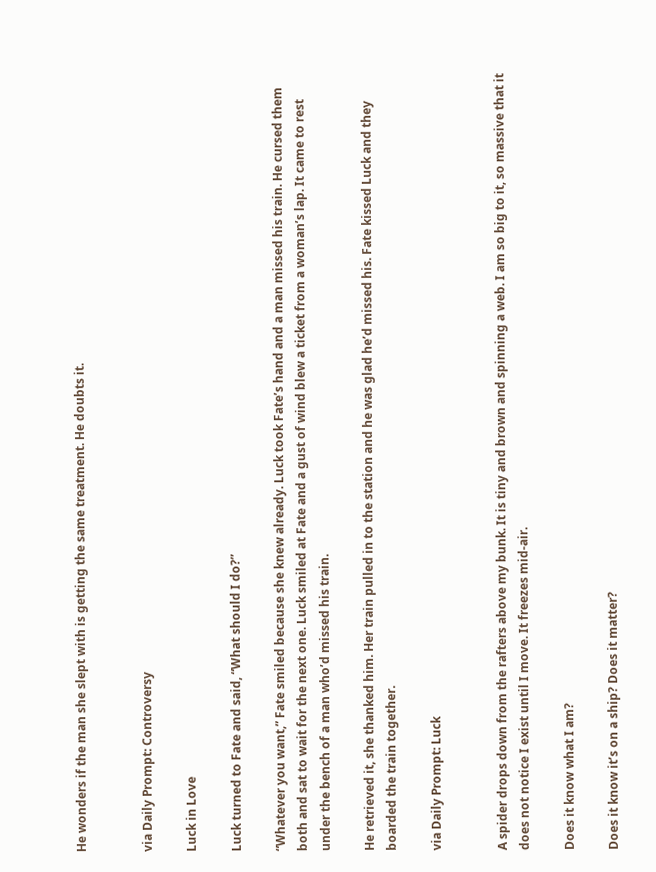He wonders if the man she slept with is getting the same treatment. He doubts it.


via Daily Prompt: Controversy

Luck in Love

Luck turned to Fate and said, “What should I do?”

“Whatever you want,” Fate smiled because she knew already. Luck took Fate’s hand and a man missed his train. He cursed them both and sat to wait for the next one. Luck smiled at Fate and a gust of wind blew a ticket from a woman’s lap. It came to rest under the bench of a man who’d missed his train.

He retrieved it, she thanked him. Her train pulled in to the station and he was glad he’d missed his. Fate kissed Luck and they boarded the train together.

via Daily Prompt: Luck


A spider drops down from the rafters above my bunk. It is tiny and brown and spinning a web. I am so big to it, so massive that it does not notice I exist until I move. It freezes mid-air.

Does it know what I am?

Does it know it’s on a ship? Does it matter?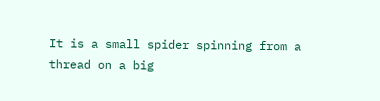It is a small spider spinning from a thread on a big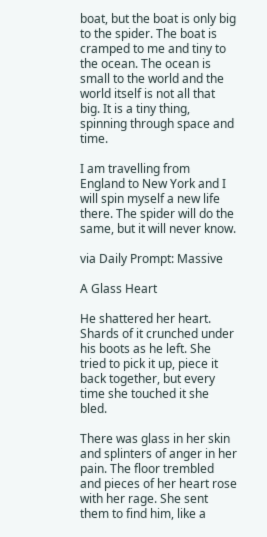boat, but the boat is only big to the spider. The boat is cramped to me and tiny to the ocean. The ocean is small to the world and the world itself is not all that big. It is a tiny thing, spinning through space and time.

I am travelling from England to New York and I will spin myself a new life there. The spider will do the same, but it will never know.

via Daily Prompt: Massive

A Glass Heart

He shattered her heart. Shards of it crunched under his boots as he left. She tried to pick it up, piece it back together, but every time she touched it she bled.

There was glass in her skin and splinters of anger in her pain. The floor trembled and pieces of her heart rose with her rage. She sent them to find him, like a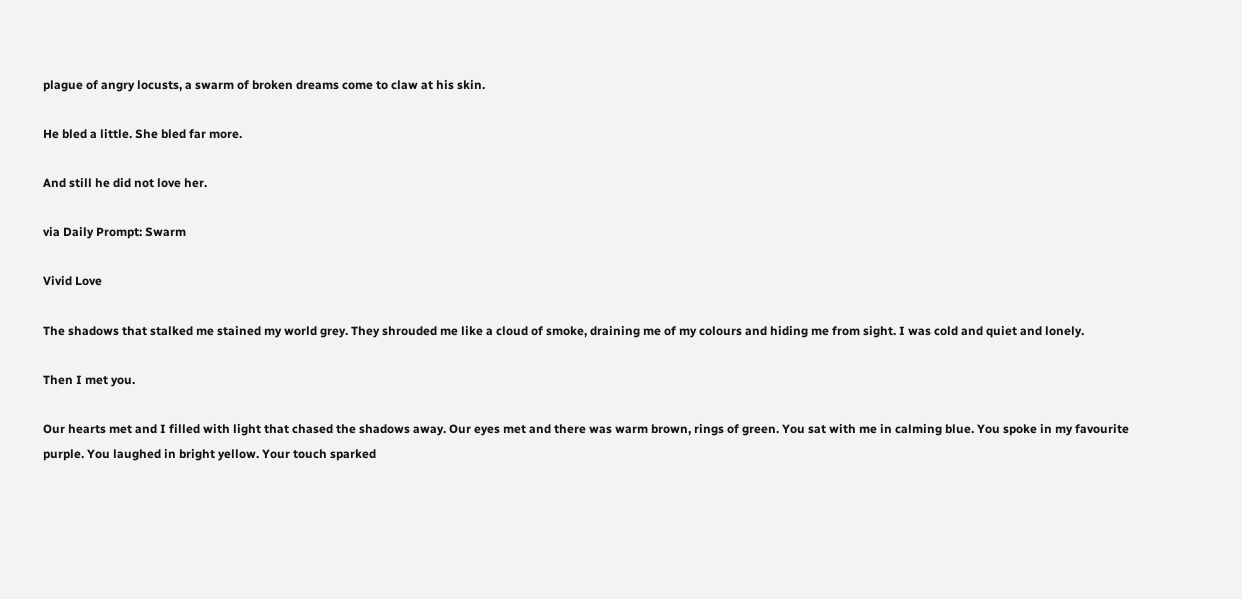plague of angry locusts, a swarm of broken dreams come to claw at his skin.

He bled a little. She bled far more.

And still he did not love her.

via Daily Prompt: Swarm

Vivid Love

The shadows that stalked me stained my world grey. They shrouded me like a cloud of smoke, draining me of my colours and hiding me from sight. I was cold and quiet and lonely.

Then I met you.

Our hearts met and I filled with light that chased the shadows away. Our eyes met and there was warm brown, rings of green. You sat with me in calming blue. You spoke in my favourite purple. You laughed in bright yellow. Your touch sparked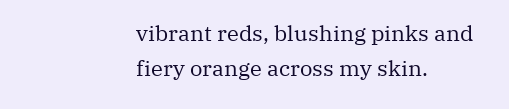vibrant reds, blushing pinks and fiery orange across my skin.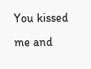You kissed me and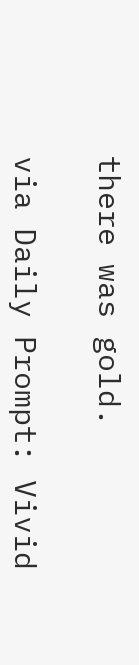there was gold.

via Daily Prompt: Vivid